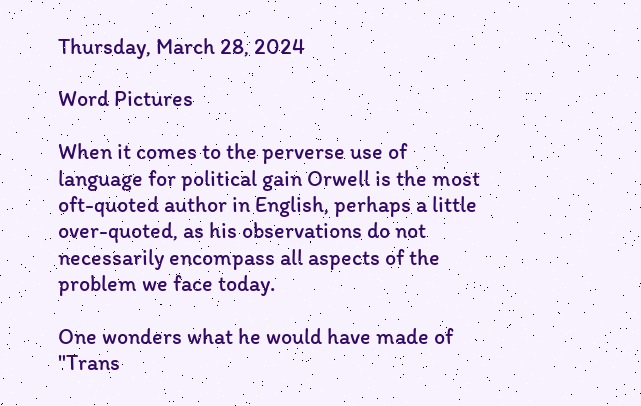Thursday, March 28, 2024

Word Pictures

When it comes to the perverse use of language for political gain Orwell is the most oft-quoted author in English, perhaps a little over-quoted, as his observations do not necessarily encompass all aspects of the problem we face today.

One wonders what he would have made of "Trans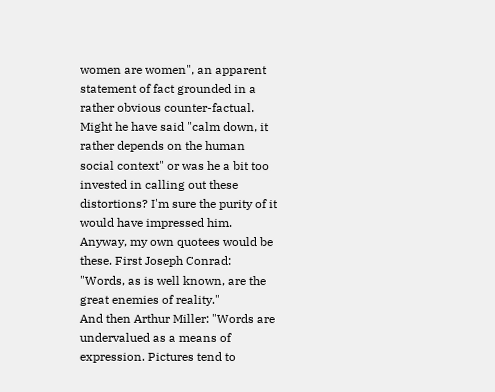women are women", an apparent statement of fact grounded in a rather obvious counter-factual.
Might he have said "calm down, it rather depends on the human social context" or was he a bit too invested in calling out these distortions? I'm sure the purity of it would have impressed him.
Anyway, my own quotees would be these. First Joseph Conrad: "Words, as is well known, are the great enemies of reality."
And then Arthur Miller: "Words are undervalued as a means of expression. Pictures tend to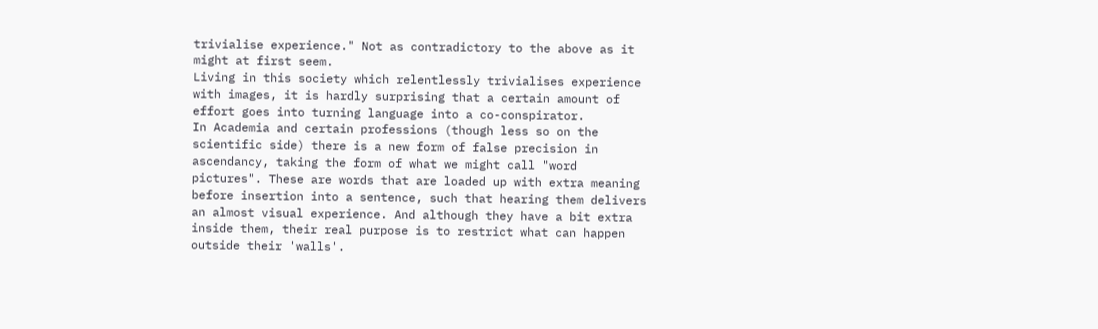trivialise experience." Not as contradictory to the above as it might at first seem.
Living in this society which relentlessly trivialises experience with images, it is hardly surprising that a certain amount of effort goes into turning language into a co-conspirator.
In Academia and certain professions (though less so on the scientific side) there is a new form of false precision in ascendancy, taking the form of what we might call "word pictures". These are words that are loaded up with extra meaning before insertion into a sentence, such that hearing them delivers an almost visual experience. And although they have a bit extra inside them, their real purpose is to restrict what can happen outside their 'walls'.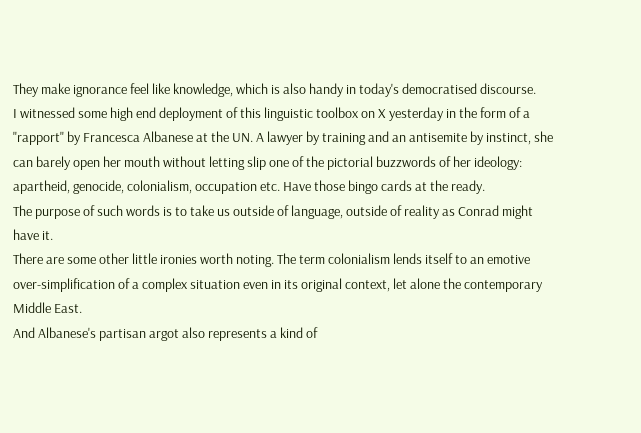They make ignorance feel like knowledge, which is also handy in today's democratised discourse.
I witnessed some high end deployment of this linguistic toolbox on X yesterday in the form of a "rapport" by Francesca Albanese at the UN. A lawyer by training and an antisemite by instinct, she can barely open her mouth without letting slip one of the pictorial buzzwords of her ideology: apartheid, genocide, colonialism, occupation etc. Have those bingo cards at the ready.
The purpose of such words is to take us outside of language, outside of reality as Conrad might have it.
There are some other little ironies worth noting. The term colonialism lends itself to an emotive over-simplification of a complex situation even in its original context, let alone the contemporary Middle East.
And Albanese's partisan argot also represents a kind of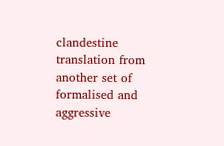clandestine translation from another set of formalised and aggressive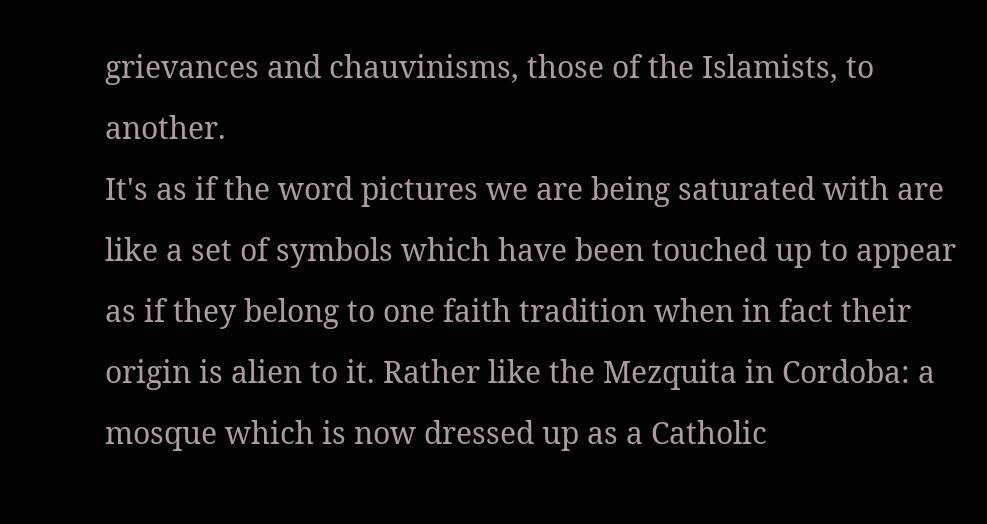grievances and chauvinisms, those of the Islamists, to another.
It's as if the word pictures we are being saturated with are like a set of symbols which have been touched up to appear as if they belong to one faith tradition when in fact their origin is alien to it. Rather like the Mezquita in Cordoba: a mosque which is now dressed up as a Catholic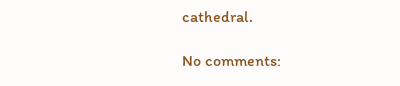cathedral.

No comments: